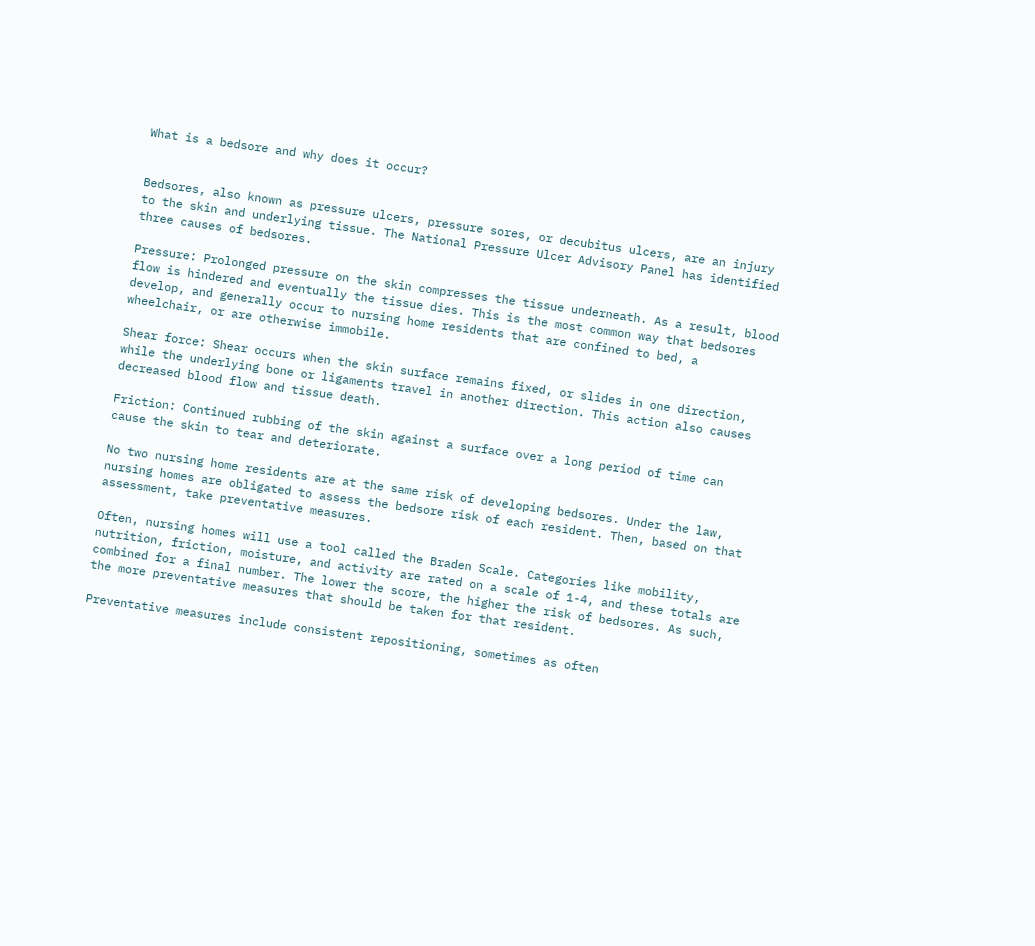What is a bedsore and why does it occur?


Bedsores, also known as pressure ulcers, pressure sores, or decubitus ulcers, are an injury to the skin and underlying tissue. The National Pressure Ulcer Advisory Panel has identified three causes of bedsores.

Pressure: Prolonged pressure on the skin compresses the tissue underneath. As a result, blood flow is hindered and eventually the tissue dies. This is the most common way that bedsores develop, and generally occur to nursing home residents that are confined to bed, a wheelchair, or are otherwise immobile.

Shear force: Shear occurs when the skin surface remains fixed, or slides in one direction, while the underlying bone or ligaments travel in another direction. This action also causes decreased blood flow and tissue death.

Friction: Continued rubbing of the skin against a surface over a long period of time can cause the skin to tear and deteriorate.

No two nursing home residents are at the same risk of developing bedsores. Under the law, nursing homes are obligated to assess the bedsore risk of each resident. Then, based on that assessment, take preventative measures.

Often, nursing homes will use a tool called the Braden Scale. Categories like mobility, nutrition, friction, moisture, and activity are rated on a scale of 1-4, and these totals are combined for a final number. The lower the score, the higher the risk of bedsores. As such, the more preventative measures that should be taken for that resident.

Preventative measures include consistent repositioning, sometimes as often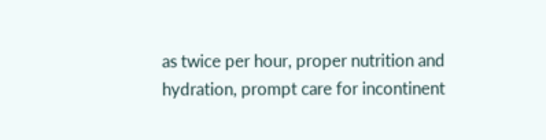as twice per hour, proper nutrition and hydration, prompt care for incontinent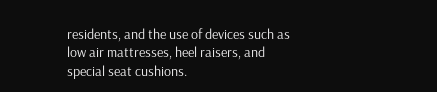residents, and the use of devices such as low air mattresses, heel raisers, and special seat cushions.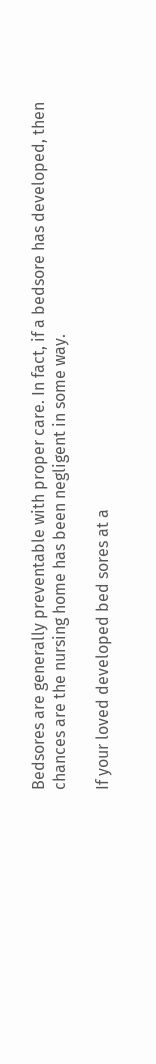Bedsores are generally preventable with proper care. In fact, if a bedsore has developed, then chances are the nursing home has been negligent in some way.

If your loved developed bed sores at a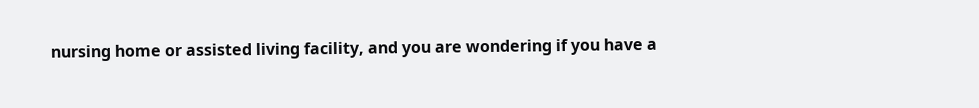nursing home or assisted living facility, and you are wondering if you have a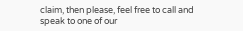claim, then please, feel free to call and speak to one of our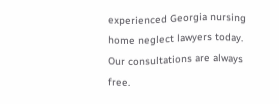experienced Georgia nursing home neglect lawyers today. Our consultations are always free.